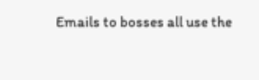Emails to bosses all use the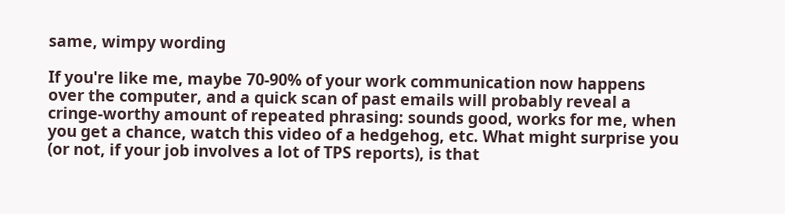same, wimpy wording

If you're like me, maybe 70-90% of your work communication now happens over the computer, and a quick scan of past emails will probably reveal a cringe-worthy amount of repeated phrasing: sounds good, works for me, when you get a chance, watch this video of a hedgehog, etc. What might surprise you (or not, if your job involves a lot of TPS reports), is that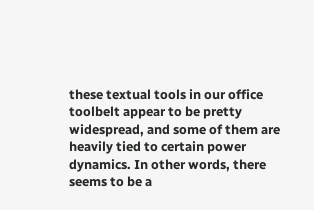these textual tools in our office toolbelt appear to be pretty widespread, and some of them are heavily tied to certain power dynamics. In other words, there seems to be a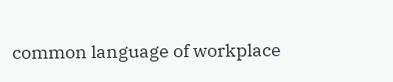common language of workplace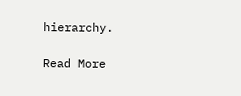hierarchy.

Read More